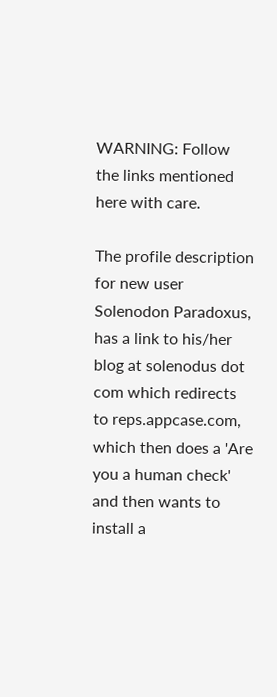WARNING: Follow the links mentioned here with care.

The profile description for new user Solenodon Paradoxus, has a link to his/her blog at solenodus dot com which redirects to reps.appcase.com, which then does a 'Are you a human check' and then wants to install a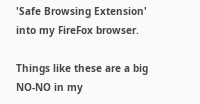'Safe Browsing Extension' into my FireFox browser.

Things like these are a big NO-NO in my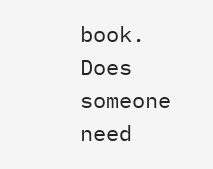book.
Does someone need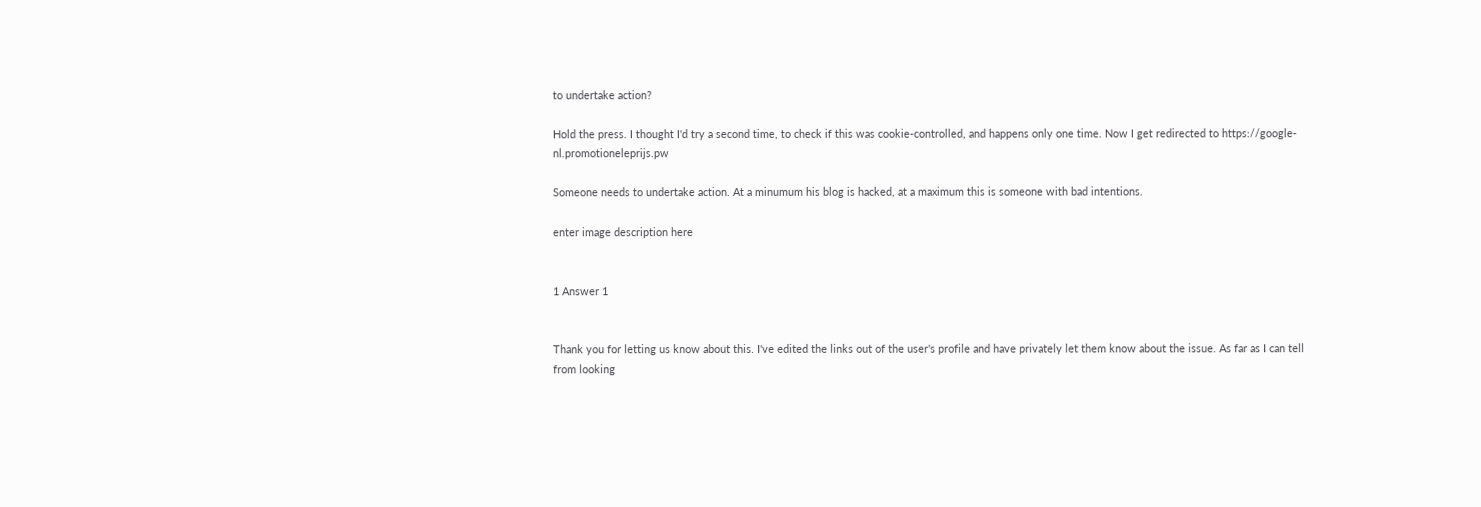to undertake action?

Hold the press. I thought I'd try a second time, to check if this was cookie-controlled, and happens only one time. Now I get redirected to https://google-nl.promotioneleprijs.pw

Someone needs to undertake action. At a minumum his blog is hacked, at a maximum this is someone with bad intentions.

enter image description here


1 Answer 1


Thank you for letting us know about this. I've edited the links out of the user's profile and have privately let them know about the issue. As far as I can tell from looking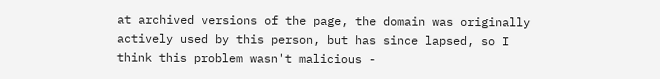at archived versions of the page, the domain was originally actively used by this person, but has since lapsed, so I think this problem wasn't malicious -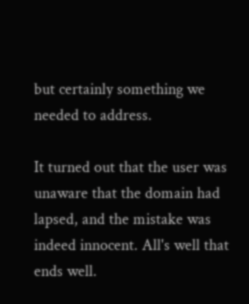but certainly something we needed to address.

It turned out that the user was unaware that the domain had lapsed, and the mistake was indeed innocent. All's well that ends well.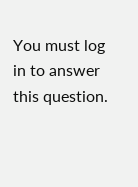You must log in to answer this question.